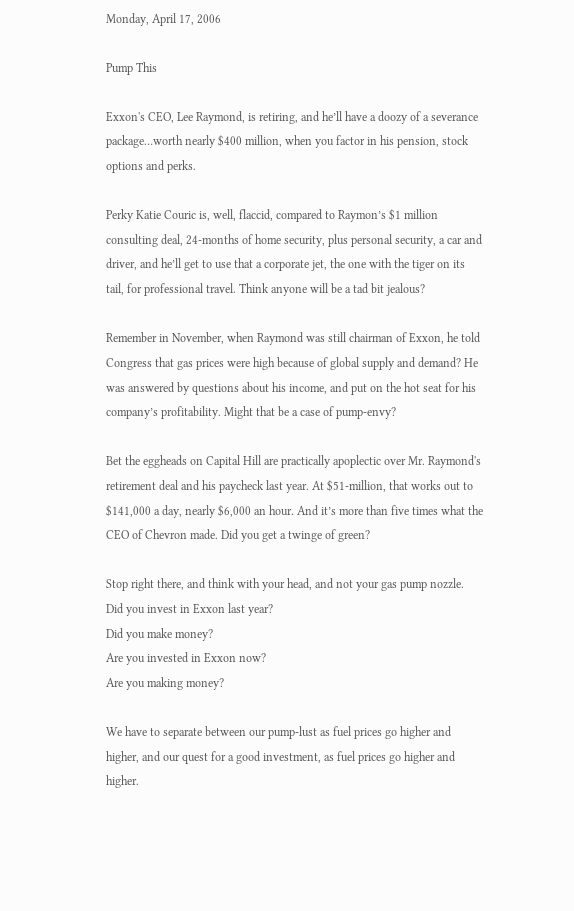Monday, April 17, 2006

Pump This

Exxon's CEO, Lee Raymond, is retiring, and he’ll have a doozy of a severance package…worth nearly $400 million, when you factor in his pension, stock options and perks.

Perky Katie Couric is, well, flaccid, compared to Raymon’s $1 million consulting deal, 24-months of home security, plus personal security, a car and driver, and he’ll get to use that a corporate jet, the one with the tiger on its tail, for professional travel. Think anyone will be a tad bit jealous?

Remember in November, when Raymond was still chairman of Exxon, he told Congress that gas prices were high because of global supply and demand? He was answered by questions about his income, and put on the hot seat for his company’s profitability. Might that be a case of pump-envy?

Bet the eggheads on Capital Hill are practically apoplectic over Mr. Raymond's retirement deal and his paycheck last year. At $51-million, that works out to $141,000 a day, nearly $6,000 an hour. And it’s more than five times what the CEO of Chevron made. Did you get a twinge of green?

Stop right there, and think with your head, and not your gas pump nozzle.
Did you invest in Exxon last year?
Did you make money?
Are you invested in Exxon now?
Are you making money?

We have to separate between our pump-lust as fuel prices go higher and higher, and our quest for a good investment, as fuel prices go higher and higher.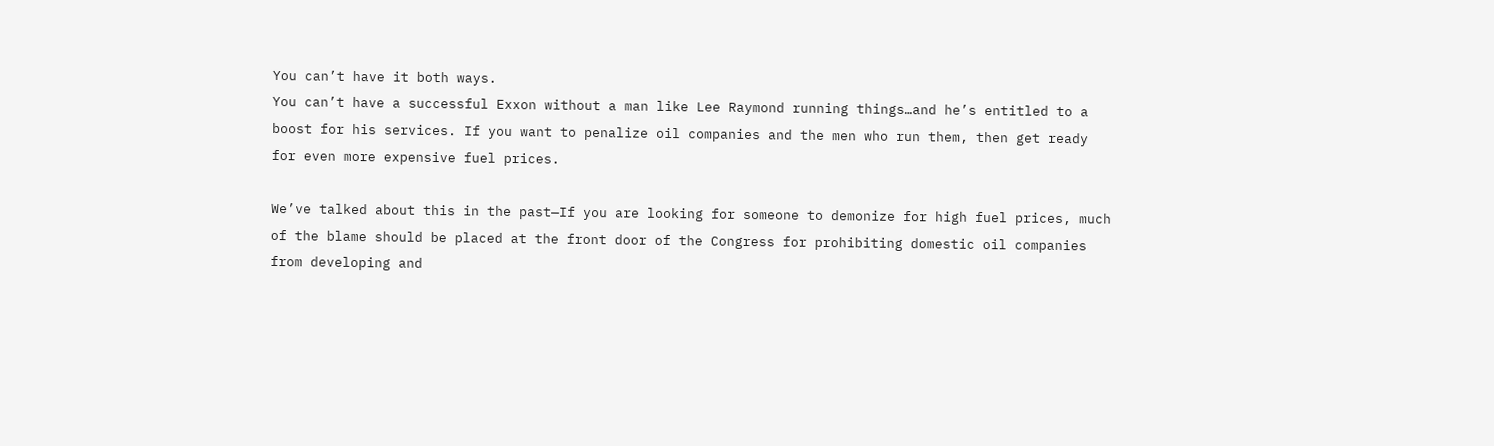You can’t have it both ways.
You can’t have a successful Exxon without a man like Lee Raymond running things…and he’s entitled to a boost for his services. If you want to penalize oil companies and the men who run them, then get ready for even more expensive fuel prices.

We’ve talked about this in the past—If you are looking for someone to demonize for high fuel prices, much of the blame should be placed at the front door of the Congress for prohibiting domestic oil companies from developing and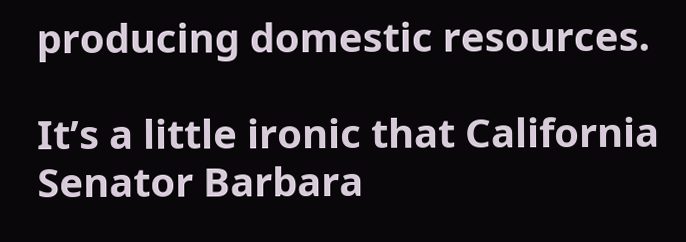producing domestic resources.

It’s a little ironic that California Senator Barbara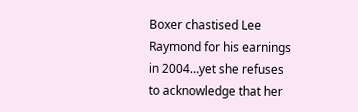Boxer chastised Lee Raymond for his earnings in 2004…yet she refuses to acknowledge that her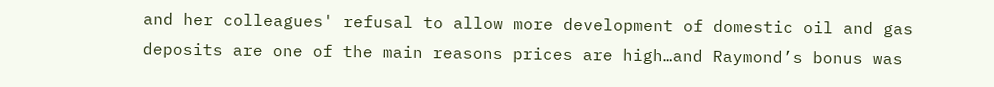and her colleagues' refusal to allow more development of domestic oil and gas deposits are one of the main reasons prices are high…and Raymond’s bonus was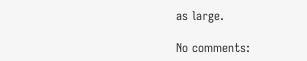as large.

No comments: